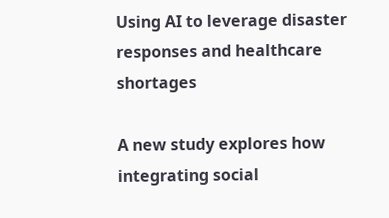Using AI to leverage disaster responses and healthcare shortages

A new study explores how integrating social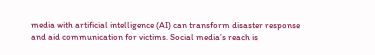media with artificial intelligence (AI) can transform disaster response and aid communication for victims. Social media’s reach is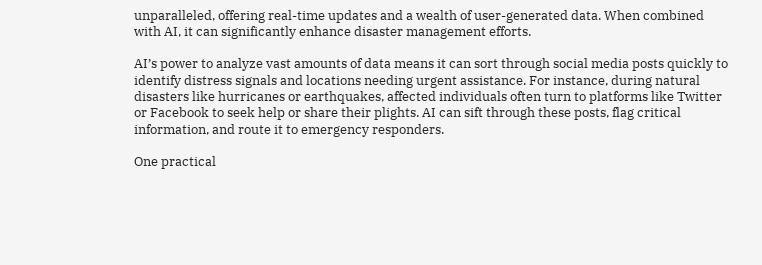unparalleled, offering real-time updates and a wealth of user-generated data. When combined with AI, it can significantly enhance disaster management efforts.

AI’s power to analyze vast amounts of data means it can sort through social media posts quickly to identify distress signals and locations needing urgent assistance. For instance, during natural disasters like hurricanes or earthquakes, affected individuals often turn to platforms like Twitter or Facebook to seek help or share their plights. AI can sift through these posts, flag critical information, and route it to emergency responders.

One practical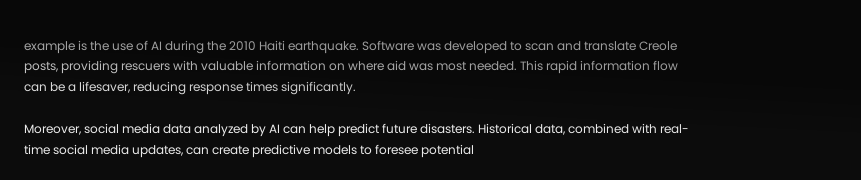example is the use of AI during the 2010 Haiti earthquake. Software was developed to scan and translate Creole posts, providing rescuers with valuable information on where aid was most needed. This rapid information flow can be a lifesaver, reducing response times significantly.

Moreover, social media data analyzed by AI can help predict future disasters. Historical data, combined with real-time social media updates, can create predictive models to foresee potential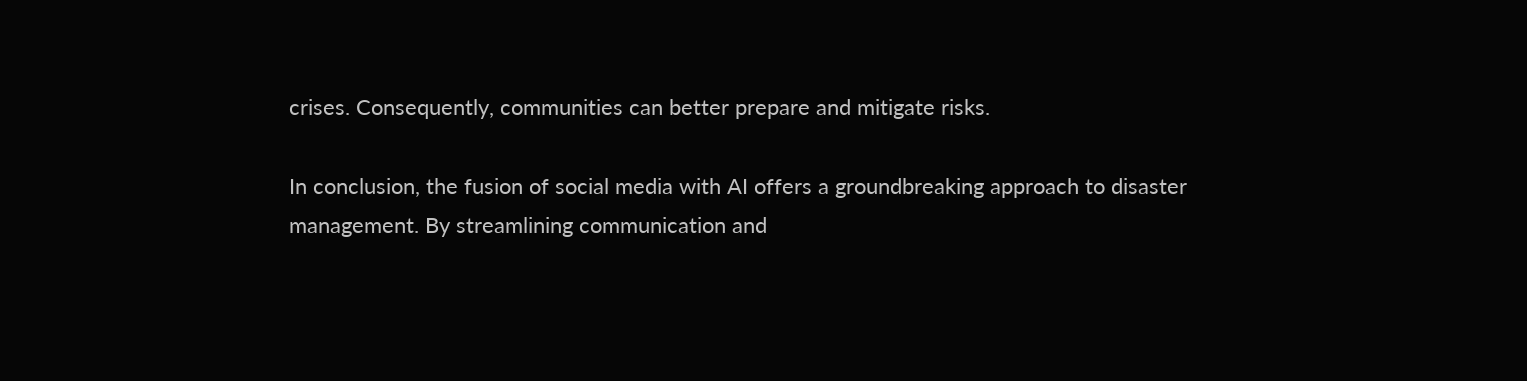crises. Consequently, communities can better prepare and mitigate risks.

In conclusion, the fusion of social media with AI offers a groundbreaking approach to disaster management. By streamlining communication and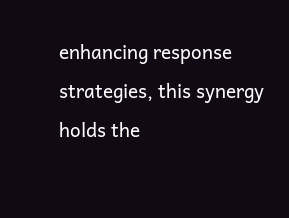enhancing response strategies, this synergy holds the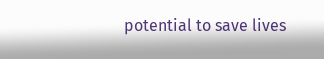potential to save lives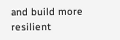and build more resilient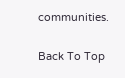communities.

Back To Top